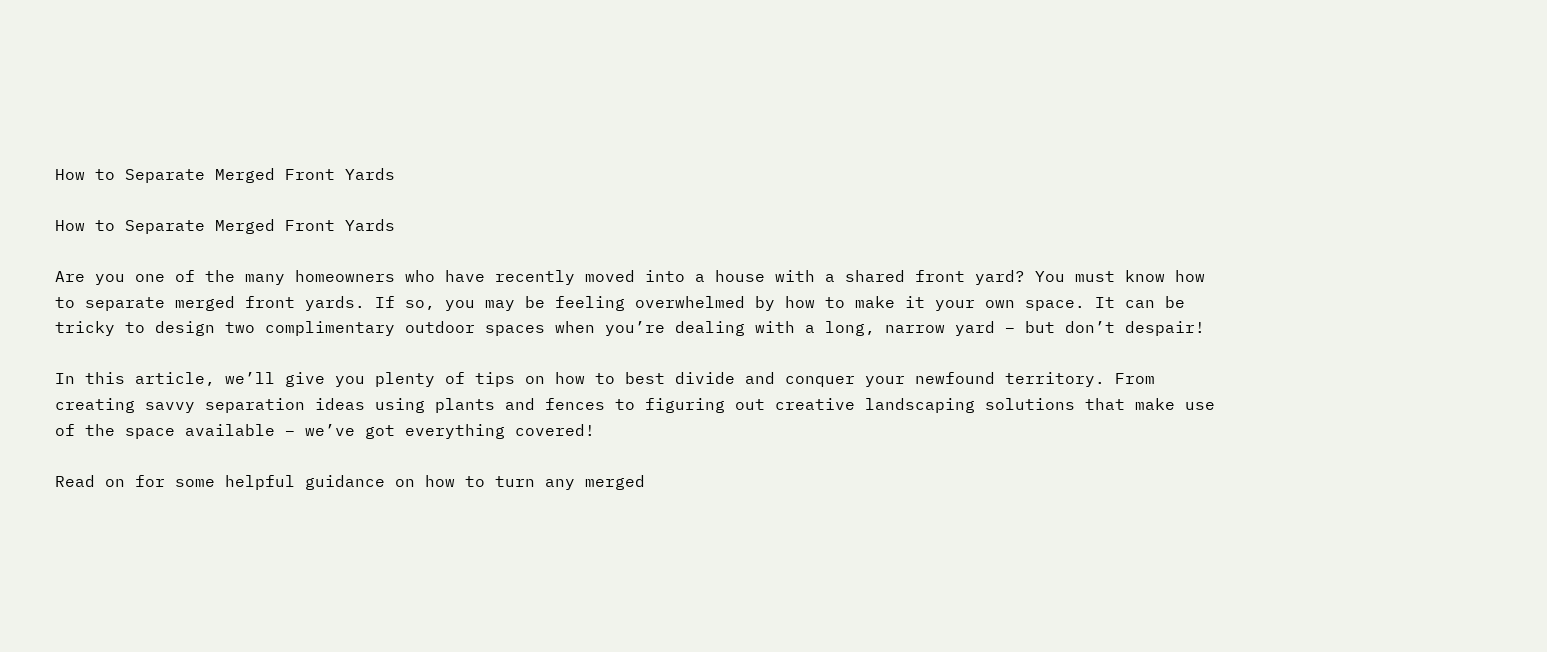How to Separate Merged Front Yards

How to Separate Merged Front Yards

Are you one of the many homeowners who have recently moved into a house with a shared front yard? You must know how to separate merged front yards. If so, you may be feeling overwhelmed by how to make it your own space. It can be tricky to design two complimentary outdoor spaces when you’re dealing with a long, narrow yard – but don’t despair!

In this article, we’ll give you plenty of tips on how to best divide and conquer your newfound territory. From creating savvy separation ideas using plants and fences to figuring out creative landscaping solutions that make use of the space available – we’ve got everything covered!

Read on for some helpful guidance on how to turn any merged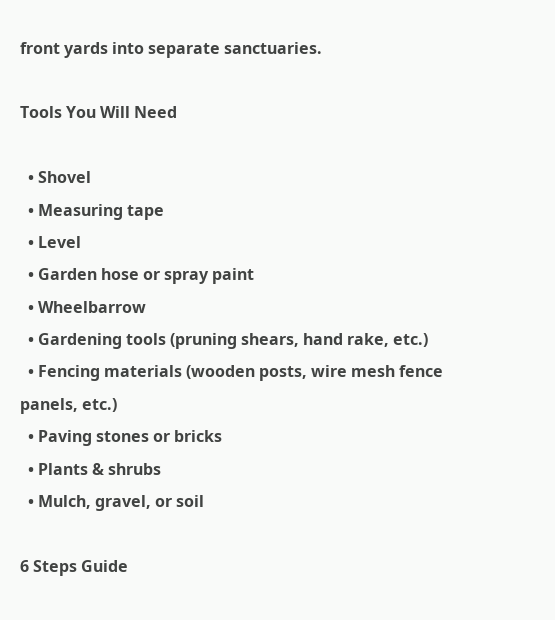front yards into separate sanctuaries.

Tools You Will Need

  • Shovel
  • Measuring tape
  • Level
  • Garden hose or spray paint
  • Wheelbarrow
  • Gardening tools (pruning shears, hand rake, etc.)
  • Fencing materials (wooden posts, wire mesh fence panels, etc.)
  • Paving stones or bricks
  • Plants & shrubs
  • Mulch, gravel, or soil

6 Steps Guide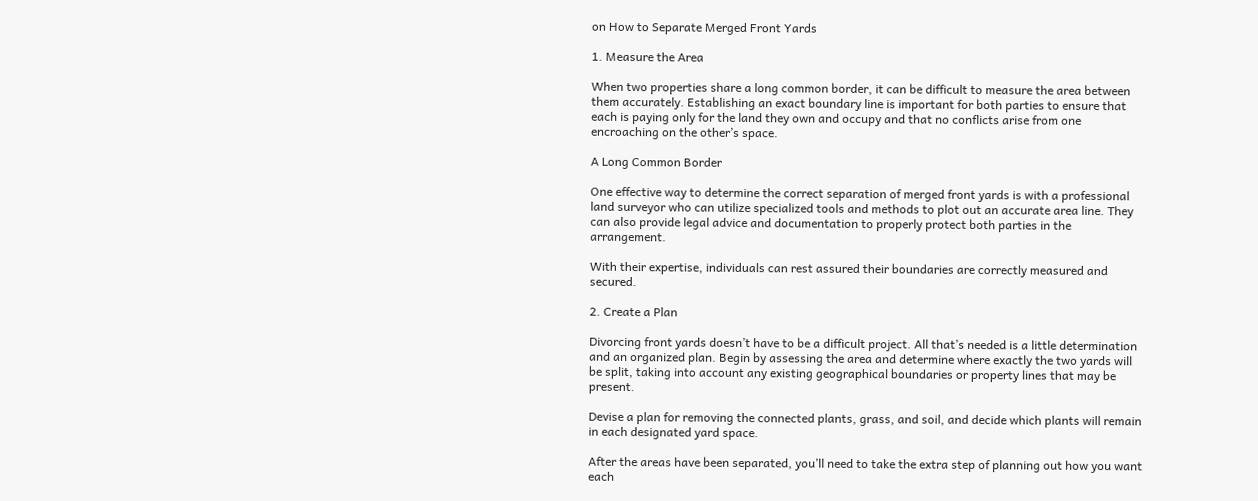on How to Separate Merged Front Yards

1. Measure the Area

When two properties share a long common border, it can be difficult to measure the area between them accurately. Establishing an exact boundary line is important for both parties to ensure that each is paying only for the land they own and occupy and that no conflicts arise from one encroaching on the other’s space.

A Long Common Border

One effective way to determine the correct separation of merged front yards is with a professional land surveyor who can utilize specialized tools and methods to plot out an accurate area line. They can also provide legal advice and documentation to properly protect both parties in the arrangement.

With their expertise, individuals can rest assured their boundaries are correctly measured and secured.

2. Create a Plan

Divorcing front yards doesn’t have to be a difficult project. All that’s needed is a little determination and an organized plan. Begin by assessing the area and determine where exactly the two yards will be split, taking into account any existing geographical boundaries or property lines that may be present.

Devise a plan for removing the connected plants, grass, and soil, and decide which plants will remain in each designated yard space.

After the areas have been separated, you’ll need to take the extra step of planning out how you want each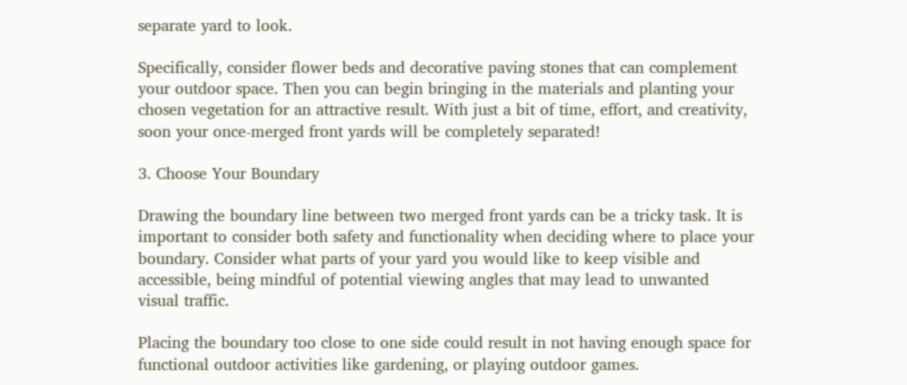separate yard to look.

Specifically, consider flower beds and decorative paving stones that can complement your outdoor space. Then you can begin bringing in the materials and planting your chosen vegetation for an attractive result. With just a bit of time, effort, and creativity, soon your once-merged front yards will be completely separated!

3. Choose Your Boundary

Drawing the boundary line between two merged front yards can be a tricky task. It is important to consider both safety and functionality when deciding where to place your boundary. Consider what parts of your yard you would like to keep visible and accessible, being mindful of potential viewing angles that may lead to unwanted visual traffic.

Placing the boundary too close to one side could result in not having enough space for functional outdoor activities like gardening, or playing outdoor games.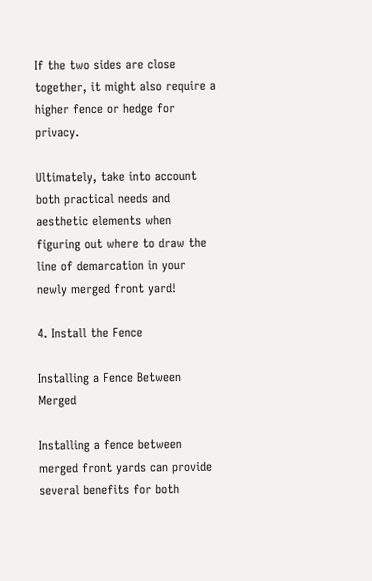If the two sides are close together, it might also require a higher fence or hedge for privacy.

Ultimately, take into account both practical needs and aesthetic elements when figuring out where to draw the line of demarcation in your newly merged front yard!

4. Install the Fence

Installing a Fence Between Merged

Installing a fence between merged front yards can provide several benefits for both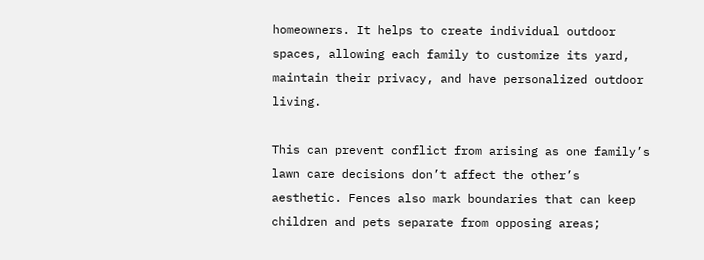homeowners. It helps to create individual outdoor spaces, allowing each family to customize its yard, maintain their privacy, and have personalized outdoor living.

This can prevent conflict from arising as one family’s lawn care decisions don’t affect the other’s aesthetic. Fences also mark boundaries that can keep children and pets separate from opposing areas;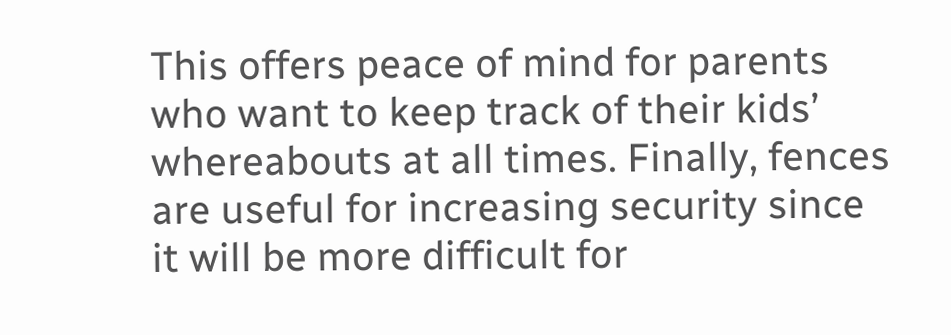This offers peace of mind for parents who want to keep track of their kids’ whereabouts at all times. Finally, fences are useful for increasing security since it will be more difficult for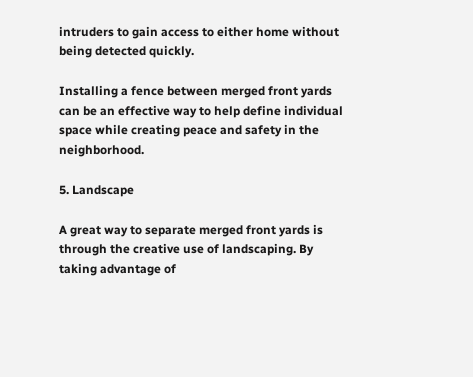intruders to gain access to either home without being detected quickly.

Installing a fence between merged front yards can be an effective way to help define individual space while creating peace and safety in the neighborhood.

5. Landscape

A great way to separate merged front yards is through the creative use of landscaping. By taking advantage of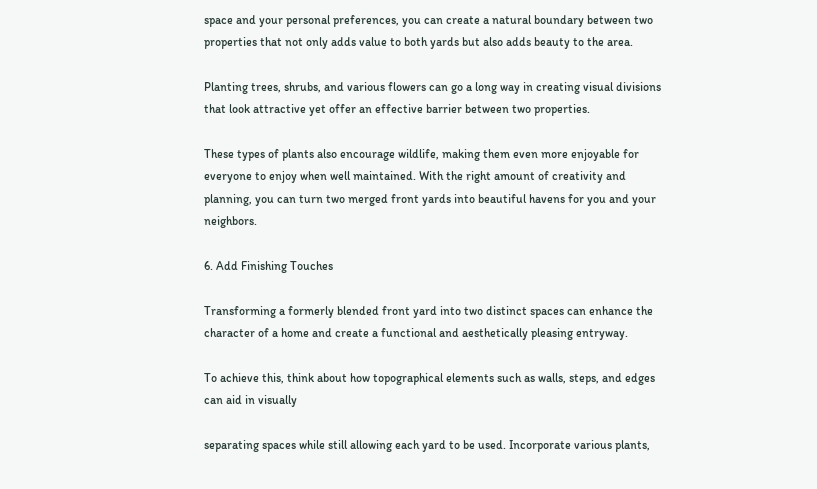space and your personal preferences, you can create a natural boundary between two properties that not only adds value to both yards but also adds beauty to the area.

Planting trees, shrubs, and various flowers can go a long way in creating visual divisions that look attractive yet offer an effective barrier between two properties.

These types of plants also encourage wildlife, making them even more enjoyable for everyone to enjoy when well maintained. With the right amount of creativity and planning, you can turn two merged front yards into beautiful havens for you and your neighbors.

6. Add Finishing Touches

Transforming a formerly blended front yard into two distinct spaces can enhance the character of a home and create a functional and aesthetically pleasing entryway.

To achieve this, think about how topographical elements such as walls, steps, and edges can aid in visually

separating spaces while still allowing each yard to be used. Incorporate various plants,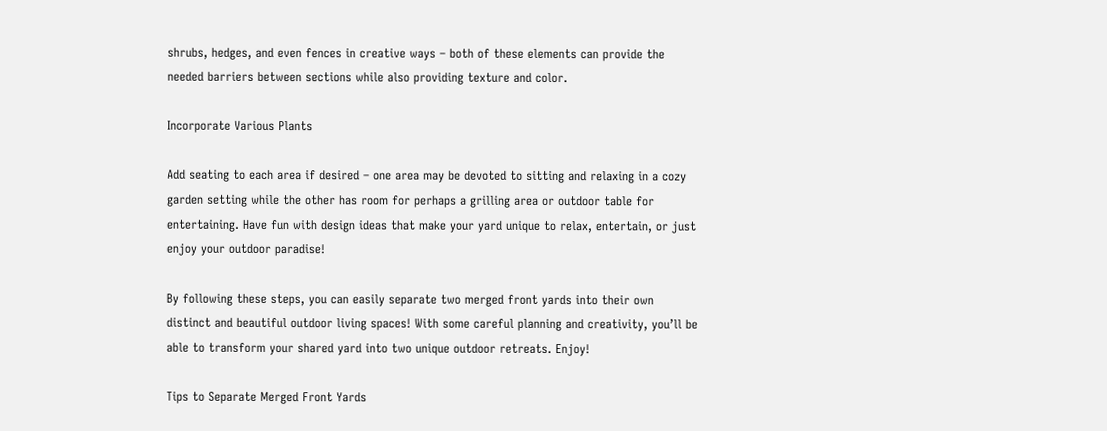shrubs, hedges, and even fences in creative ways – both of these elements can provide the needed barriers between sections while also providing texture and color.

Incorporate Various Plants

Add seating to each area if desired – one area may be devoted to sitting and relaxing in a cozy garden setting while the other has room for perhaps a grilling area or outdoor table for entertaining. Have fun with design ideas that make your yard unique to relax, entertain, or just enjoy your outdoor paradise!

By following these steps, you can easily separate two merged front yards into their own distinct and beautiful outdoor living spaces! With some careful planning and creativity, you’ll be able to transform your shared yard into two unique outdoor retreats. Enjoy!

Tips to Separate Merged Front Yards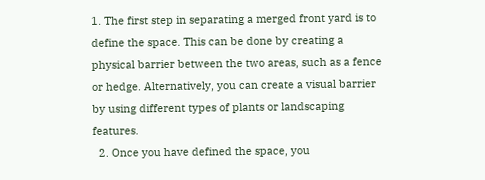1. The first step in separating a merged front yard is to define the space. This can be done by creating a physical barrier between the two areas, such as a fence or hedge. Alternatively, you can create a visual barrier by using different types of plants or landscaping features.
  2. Once you have defined the space, you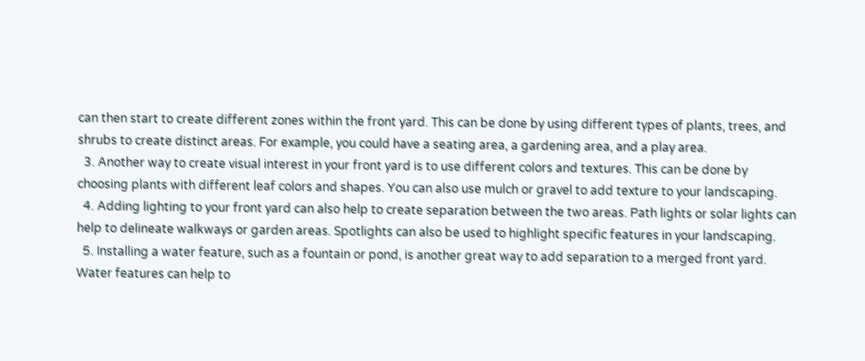can then start to create different zones within the front yard. This can be done by using different types of plants, trees, and shrubs to create distinct areas. For example, you could have a seating area, a gardening area, and a play area.
  3. Another way to create visual interest in your front yard is to use different colors and textures. This can be done by choosing plants with different leaf colors and shapes. You can also use mulch or gravel to add texture to your landscaping.
  4. Adding lighting to your front yard can also help to create separation between the two areas. Path lights or solar lights can help to delineate walkways or garden areas. Spotlights can also be used to highlight specific features in your landscaping.
  5. Installing a water feature, such as a fountain or pond, is another great way to add separation to a merged front yard. Water features can help to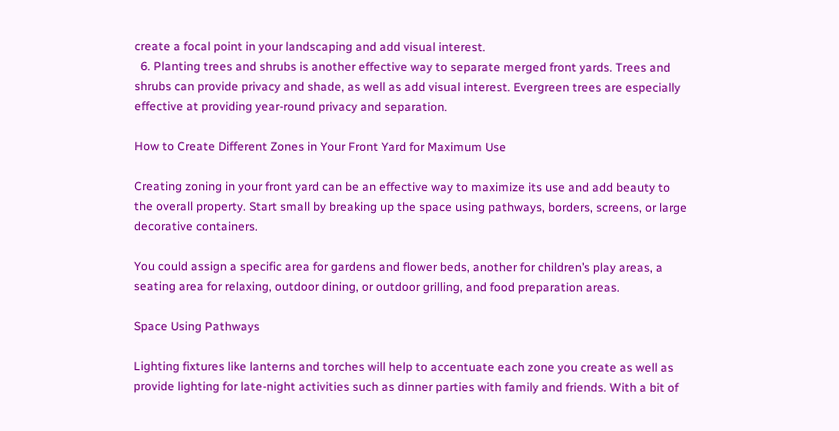create a focal point in your landscaping and add visual interest.
  6. Planting trees and shrubs is another effective way to separate merged front yards. Trees and shrubs can provide privacy and shade, as well as add visual interest. Evergreen trees are especially effective at providing year-round privacy and separation.

How to Create Different Zones in Your Front Yard for Maximum Use

Creating zoning in your front yard can be an effective way to maximize its use and add beauty to the overall property. Start small by breaking up the space using pathways, borders, screens, or large decorative containers.

You could assign a specific area for gardens and flower beds, another for children’s play areas, a seating area for relaxing, outdoor dining, or outdoor grilling, and food preparation areas.

Space Using Pathways

Lighting fixtures like lanterns and torches will help to accentuate each zone you create as well as provide lighting for late-night activities such as dinner parties with family and friends. With a bit of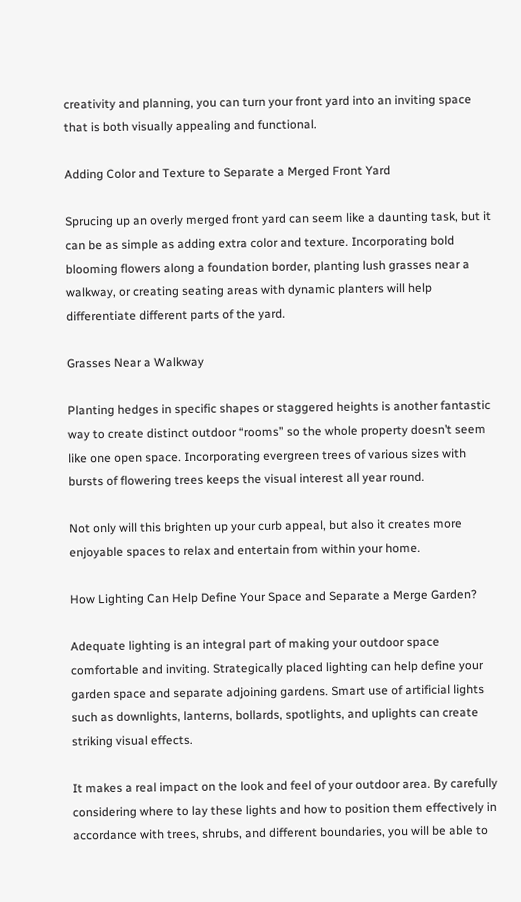creativity and planning, you can turn your front yard into an inviting space that is both visually appealing and functional.

Adding Color and Texture to Separate a Merged Front Yard

Sprucing up an overly merged front yard can seem like a daunting task, but it can be as simple as adding extra color and texture. Incorporating bold blooming flowers along a foundation border, planting lush grasses near a walkway, or creating seating areas with dynamic planters will help differentiate different parts of the yard.

Grasses Near a Walkway

Planting hedges in specific shapes or staggered heights is another fantastic way to create distinct outdoor “rooms” so the whole property doesn’t seem like one open space. Incorporating evergreen trees of various sizes with bursts of flowering trees keeps the visual interest all year round.

Not only will this brighten up your curb appeal, but also it creates more enjoyable spaces to relax and entertain from within your home.

How Lighting Can Help Define Your Space and Separate a Merge Garden?

Adequate lighting is an integral part of making your outdoor space comfortable and inviting. Strategically placed lighting can help define your garden space and separate adjoining gardens. Smart use of artificial lights such as downlights, lanterns, bollards, spotlights, and uplights can create striking visual effects.

It makes a real impact on the look and feel of your outdoor area. By carefully considering where to lay these lights and how to position them effectively in accordance with trees, shrubs, and different boundaries, you will be able to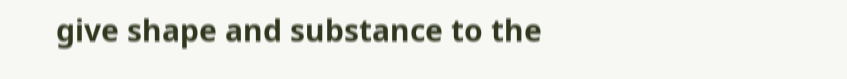give shape and substance to the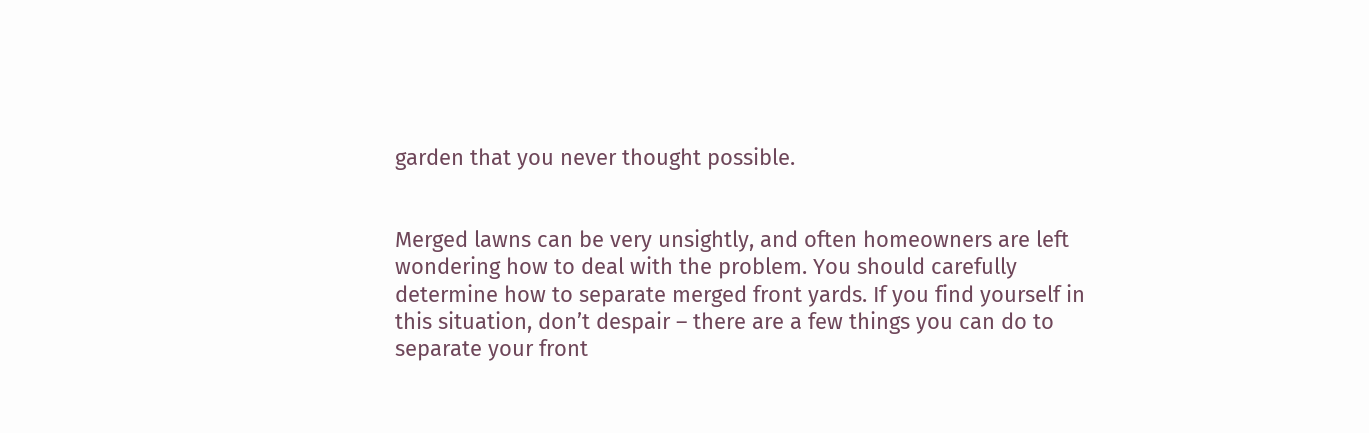garden that you never thought possible.


Merged lawns can be very unsightly, and often homeowners are left wondering how to deal with the problem. You should carefully determine how to separate merged front yards. If you find yourself in this situation, don’t despair – there are a few things you can do to separate your front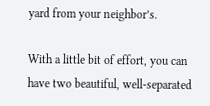yard from your neighbor’s.

With a little bit of effort, you can have two beautiful, well-separated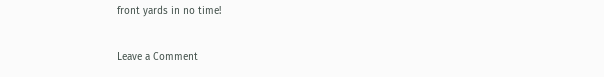front yards in no time!

Leave a Comment